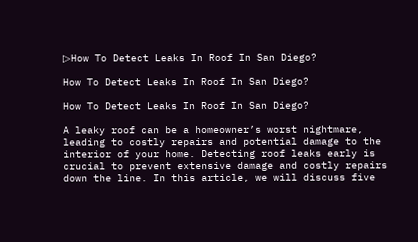▷How To Detect Leaks In Roof In San Diego?

How To Detect Leaks In Roof In San Diego?

How To Detect Leaks In Roof In San Diego?

A leaky roof can be a homeowner’s worst nightmare, leading to costly repairs and potential damage to the interior of your home. Detecting roof leaks early is crucial to prevent extensive damage and costly repairs down the line. In this article, we will discuss five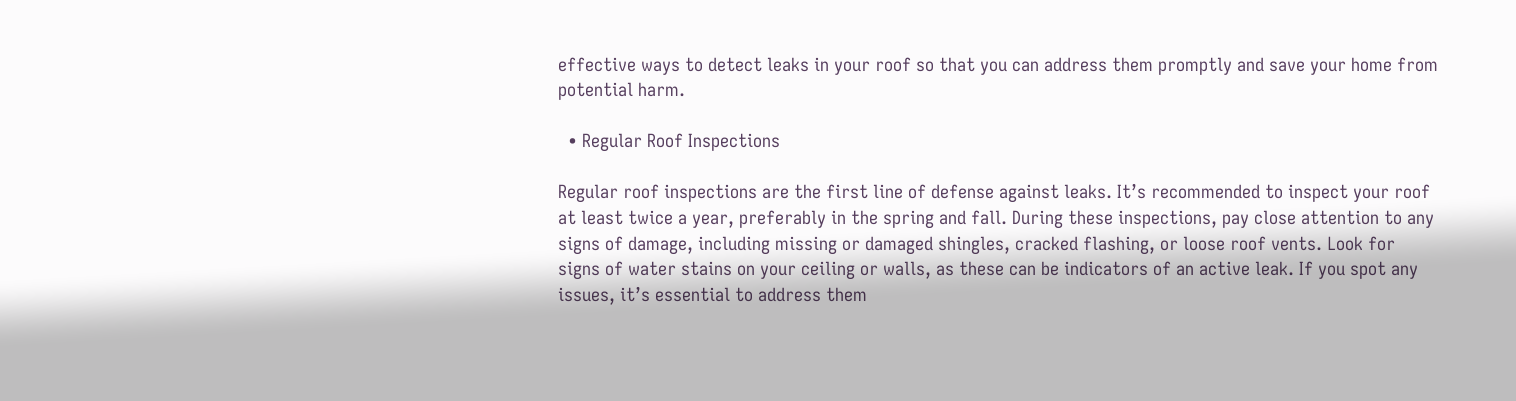effective ways to detect leaks in your roof so that you can address them promptly and save your home from potential harm.

  • Regular Roof Inspections

Regular roof inspections are the first line of defense against leaks. It’s recommended to inspect your roof at least twice a year, preferably in the spring and fall. During these inspections, pay close attention to any signs of damage, including missing or damaged shingles, cracked flashing, or loose roof vents. Look for signs of water stains on your ceiling or walls, as these can be indicators of an active leak. If you spot any issues, it’s essential to address them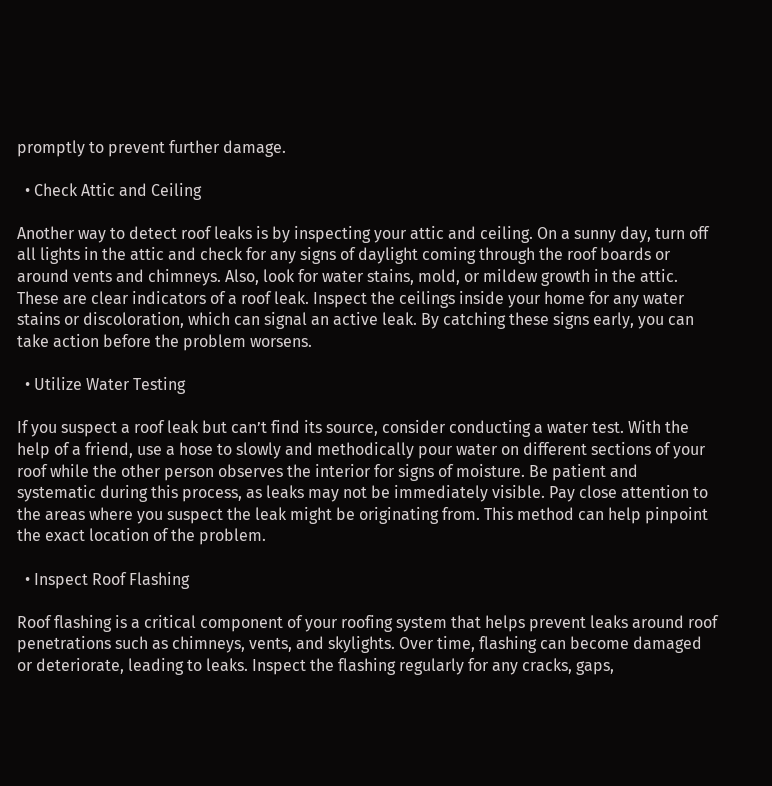promptly to prevent further damage.

  • Check Attic and Ceiling

Another way to detect roof leaks is by inspecting your attic and ceiling. On a sunny day, turn off all lights in the attic and check for any signs of daylight coming through the roof boards or around vents and chimneys. Also, look for water stains, mold, or mildew growth in the attic. These are clear indicators of a roof leak. Inspect the ceilings inside your home for any water stains or discoloration, which can signal an active leak. By catching these signs early, you can take action before the problem worsens.

  • Utilize Water Testing

If you suspect a roof leak but can’t find its source, consider conducting a water test. With the help of a friend, use a hose to slowly and methodically pour water on different sections of your roof while the other person observes the interior for signs of moisture. Be patient and systematic during this process, as leaks may not be immediately visible. Pay close attention to the areas where you suspect the leak might be originating from. This method can help pinpoint the exact location of the problem.

  • Inspect Roof Flashing

Roof flashing is a critical component of your roofing system that helps prevent leaks around roof penetrations such as chimneys, vents, and skylights. Over time, flashing can become damaged or deteriorate, leading to leaks. Inspect the flashing regularly for any cracks, gaps,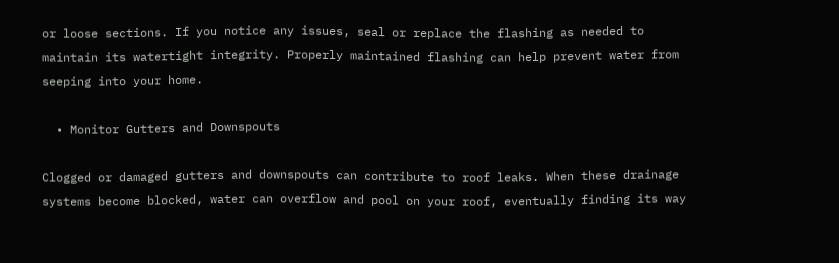or loose sections. If you notice any issues, seal or replace the flashing as needed to maintain its watertight integrity. Properly maintained flashing can help prevent water from seeping into your home.

  • Monitor Gutters and Downspouts

Clogged or damaged gutters and downspouts can contribute to roof leaks. When these drainage systems become blocked, water can overflow and pool on your roof, eventually finding its way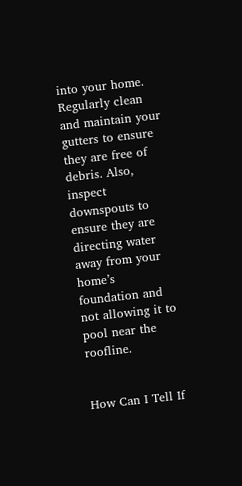into your home. Regularly clean and maintain your gutters to ensure they are free of debris. Also, inspect downspouts to ensure they are directing water away from your home’s foundation and not allowing it to pool near the roofline.


How Can I Tell If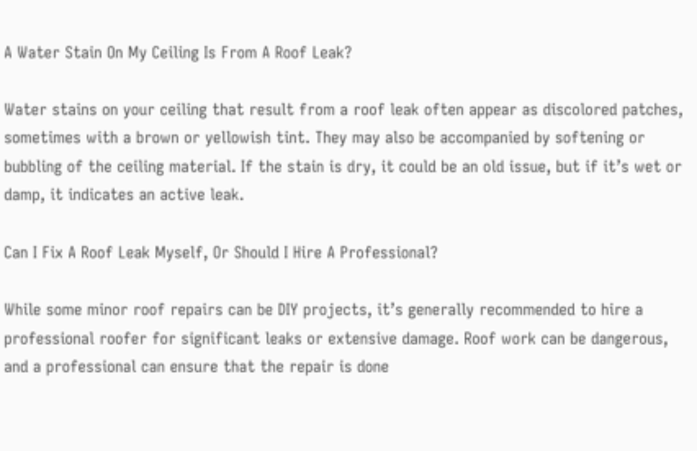A Water Stain On My Ceiling Is From A Roof Leak?

Water stains on your ceiling that result from a roof leak often appear as discolored patches, sometimes with a brown or yellowish tint. They may also be accompanied by softening or bubbling of the ceiling material. If the stain is dry, it could be an old issue, but if it’s wet or damp, it indicates an active leak.

Can I Fix A Roof Leak Myself, Or Should I Hire A Professional?

While some minor roof repairs can be DIY projects, it’s generally recommended to hire a professional roofer for significant leaks or extensive damage. Roof work can be dangerous, and a professional can ensure that the repair is done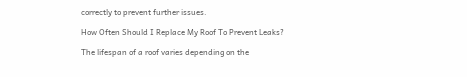correctly to prevent further issues.

How Often Should I Replace My Roof To Prevent Leaks?

The lifespan of a roof varies depending on the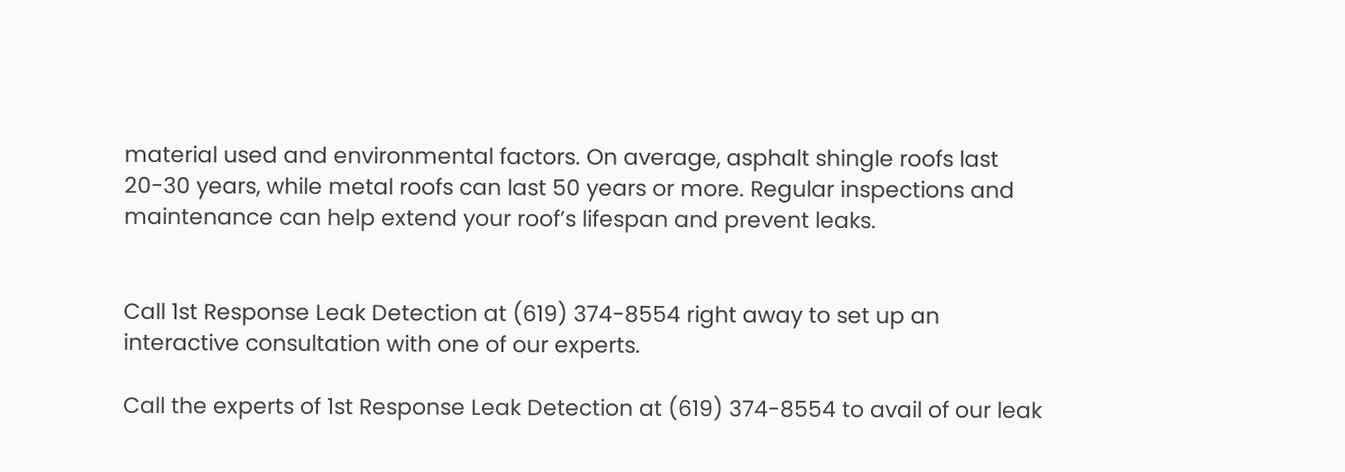material used and environmental factors. On average, asphalt shingle roofs last 20-30 years, while metal roofs can last 50 years or more. Regular inspections and maintenance can help extend your roof’s lifespan and prevent leaks.


Call 1st Response Leak Detection at (619) 374-8554 right away to set up an interactive consultation with one of our experts.

Call the experts of 1st Response Leak Detection at (619) 374-8554 to avail of our leak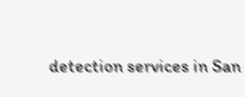detection services in San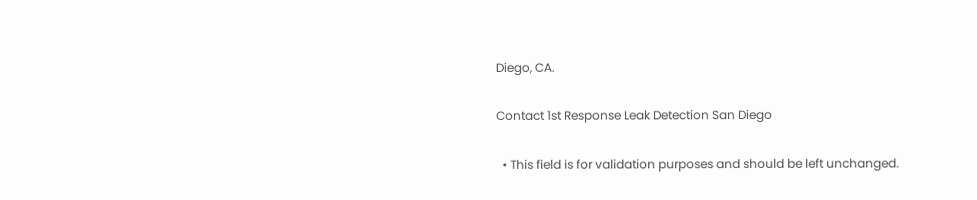Diego, CA.

Contact 1st Response Leak Detection San Diego

  • This field is for validation purposes and should be left unchanged.